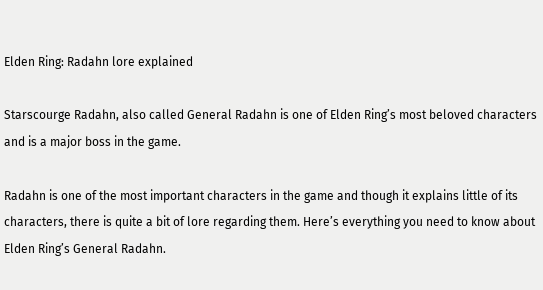Elden Ring: Radahn lore explained

Starscourge Radahn, also called General Radahn is one of Elden Ring’s most beloved characters and is a major boss in the game.

Radahn is one of the most important characters in the game and though it explains little of its characters, there is quite a bit of lore regarding them. Here’s everything you need to know about Elden Ring’s General Radahn.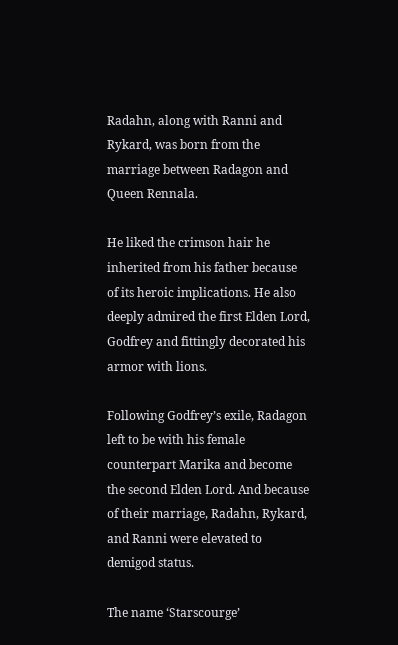Radahn, along with Ranni and Rykard, was born from the marriage between Radagon and Queen Rennala.

He liked the crimson hair he inherited from his father because of its heroic implications. He also deeply admired the first Elden Lord, Godfrey and fittingly decorated his armor with lions.

Following Godfrey’s exile, Radagon left to be with his female counterpart Marika and become the second Elden Lord. And because of their marriage, Radahn, Rykard, and Ranni were elevated to demigod status.

The name ‘Starscourge’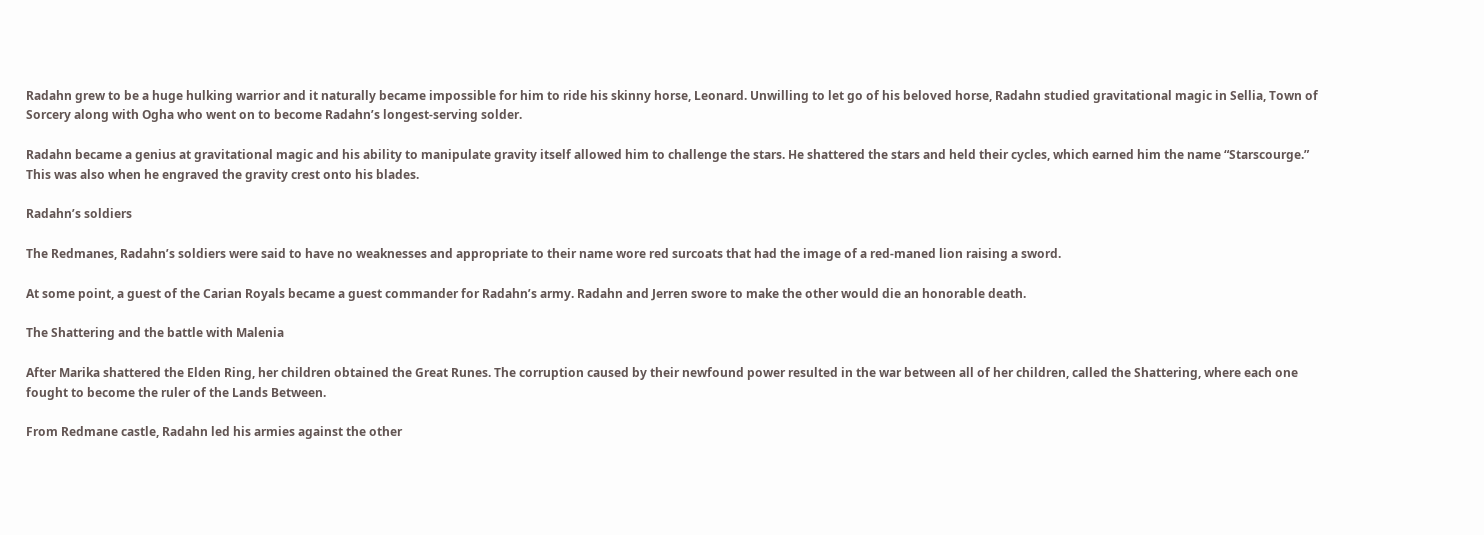Radahn grew to be a huge hulking warrior and it naturally became impossible for him to ride his skinny horse, Leonard. Unwilling to let go of his beloved horse, Radahn studied gravitational magic in Sellia, Town of Sorcery along with Ogha who went on to become Radahn’s longest-serving solder.

Radahn became a genius at gravitational magic and his ability to manipulate gravity itself allowed him to challenge the stars. He shattered the stars and held their cycles, which earned him the name “Starscourge.” This was also when he engraved the gravity crest onto his blades.

Radahn’s soldiers

The Redmanes, Radahn’s soldiers were said to have no weaknesses and appropriate to their name wore red surcoats that had the image of a red-maned lion raising a sword.

At some point, a guest of the Carian Royals became a guest commander for Radahn’s army. Radahn and Jerren swore to make the other would die an honorable death.

The Shattering and the battle with Malenia

After Marika shattered the Elden Ring, her children obtained the Great Runes. The corruption caused by their newfound power resulted in the war between all of her children, called the Shattering, where each one fought to become the ruler of the Lands Between.

From Redmane castle, Radahn led his armies against the other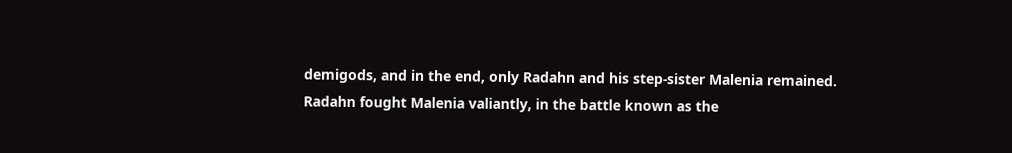demigods, and in the end, only Radahn and his step-sister Malenia remained. Radahn fought Malenia valiantly, in the battle known as the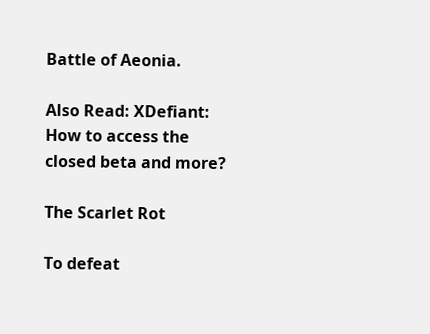Battle of Aeonia.

Also Read: XDefiant: How to access the closed beta and more?

The Scarlet Rot

To defeat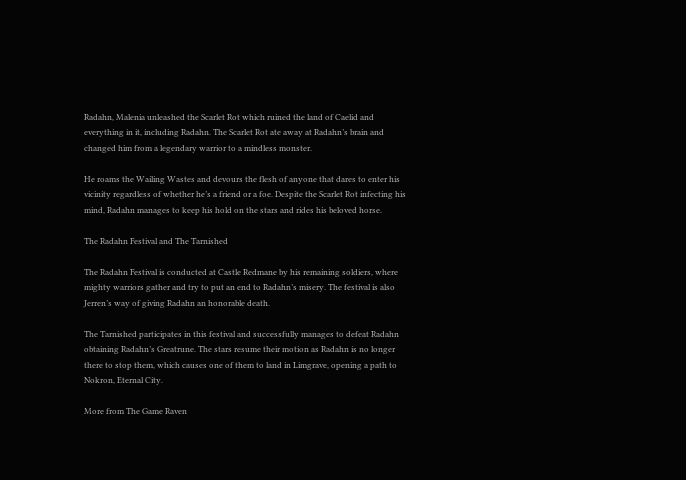Radahn, Malenia unleashed the Scarlet Rot which ruined the land of Caelid and everything in it, including Radahn. The Scarlet Rot ate away at Radahn’s brain and changed him from a legendary warrior to a mindless monster.

He roams the Wailing Wastes and devours the flesh of anyone that dares to enter his vicinity regardless of whether he’s a friend or a foe. Despite the Scarlet Rot infecting his mind, Radahn manages to keep his hold on the stars and rides his beloved horse.

The Radahn Festival and The Tarnished

The Radahn Festival is conducted at Castle Redmane by his remaining soldiers, where mighty warriors gather and try to put an end to Radahn’s misery. The festival is also Jerren’s way of giving Radahn an honorable death.

The Tarnished participates in this festival and successfully manages to defeat Radahn obtaining Radahn’s Greatrune. The stars resume their motion as Radahn is no longer there to stop them, which causes one of them to land in Limgrave, opening a path to Nokron, Eternal City.

More from The Game Raven